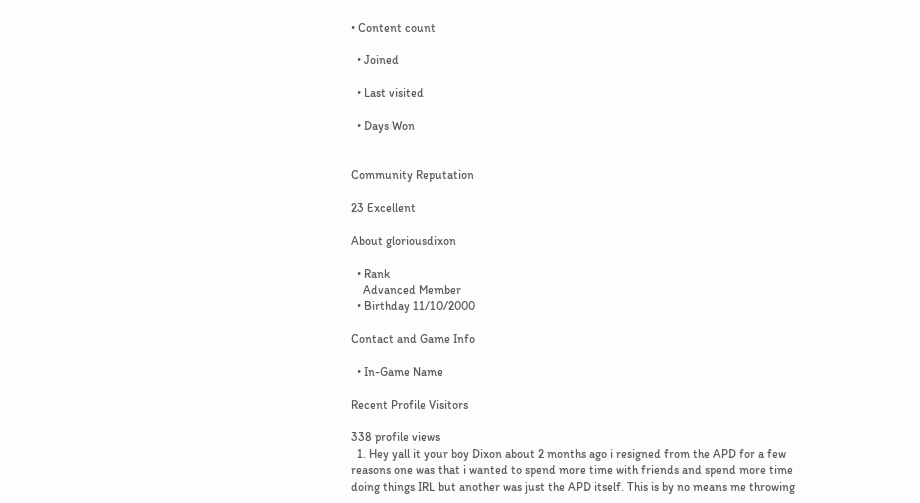• Content count

  • Joined

  • Last visited

  • Days Won


Community Reputation

23 Excellent

About gloriousdixon

  • Rank
    Advanced Member
  • Birthday 11/10/2000

Contact and Game Info

  • In-Game Name

Recent Profile Visitors

338 profile views
  1. Hey yall it your boy Dixon about 2 months ago i resigned from the APD for a few reasons one was that i wanted to spend more time with friends and spend more time doing things IRL but another was just the APD itself. This is by no means me throwing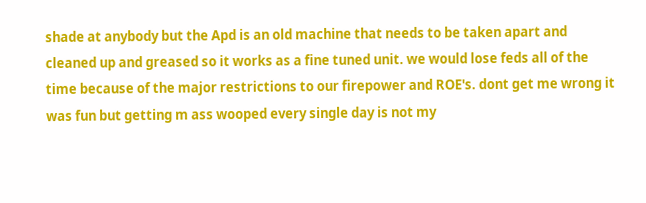shade at anybody but the Apd is an old machine that needs to be taken apart and cleaned up and greased so it works as a fine tuned unit. we would lose feds all of the time because of the major restrictions to our firepower and ROE's. dont get me wrong it was fun but getting m ass wooped every single day is not my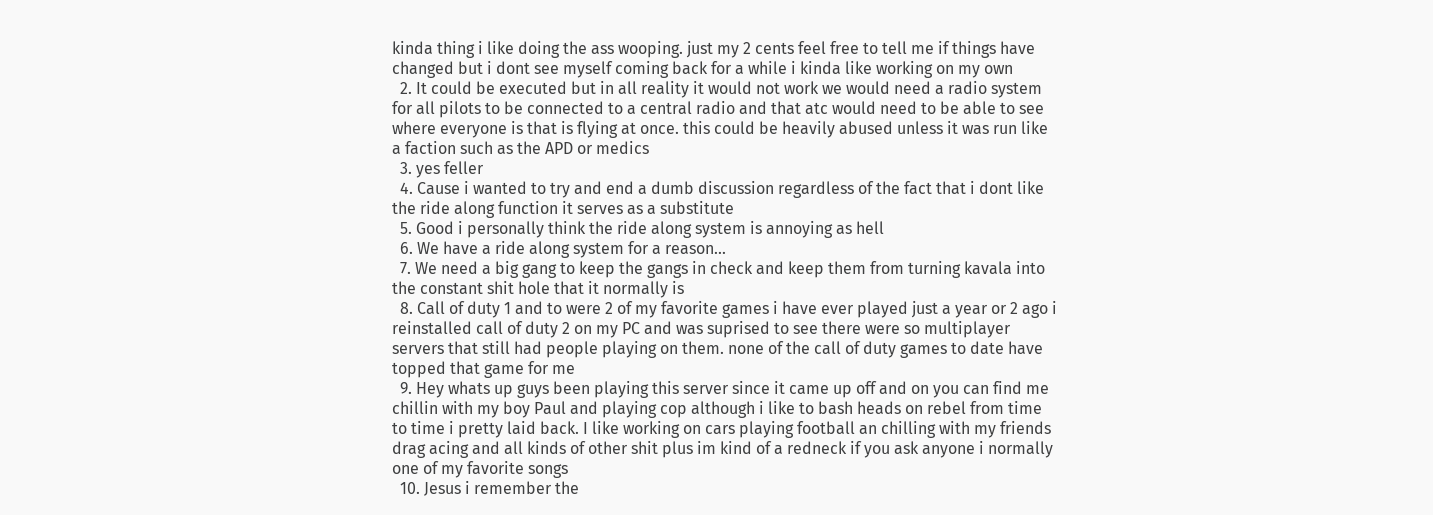kinda thing i like doing the ass wooping. just my 2 cents feel free to tell me if things have changed but i dont see myself coming back for a while i kinda like working on my own
  2. It could be executed but in all reality it would not work we would need a radio system for all pilots to be connected to a central radio and that atc would need to be able to see where everyone is that is flying at once. this could be heavily abused unless it was run like a faction such as the APD or medics
  3. yes feller
  4. Cause i wanted to try and end a dumb discussion regardless of the fact that i dont like the ride along function it serves as a substitute
  5. Good i personally think the ride along system is annoying as hell
  6. We have a ride along system for a reason...
  7. We need a big gang to keep the gangs in check and keep them from turning kavala into the constant shit hole that it normally is
  8. Call of duty 1 and to were 2 of my favorite games i have ever played just a year or 2 ago i reinstalled call of duty 2 on my PC and was suprised to see there were so multiplayer servers that still had people playing on them. none of the call of duty games to date have topped that game for me
  9. Hey whats up guys been playing this server since it came up off and on you can find me chillin with my boy Paul and playing cop although i like to bash heads on rebel from time to time i pretty laid back. I like working on cars playing football an chilling with my friends drag acing and all kinds of other shit plus im kind of a redneck if you ask anyone i normally one of my favorite songs
  10. Jesus i remember the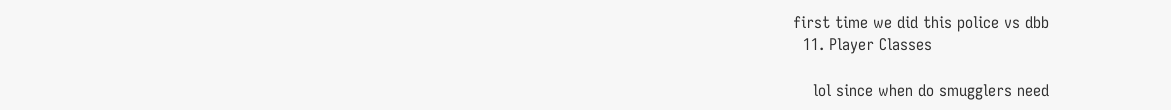first time we did this police vs dbb
  11. Player Classes

    lol since when do smugglers need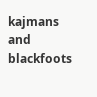kajmans and blackfoots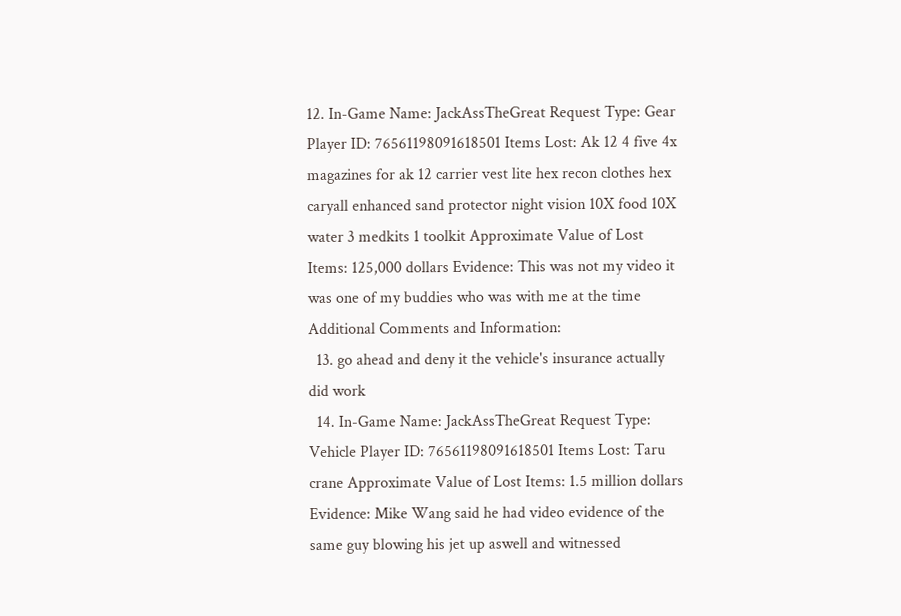12. In-Game Name: JackAssTheGreat Request Type: Gear Player ID: 76561198091618501 Items Lost: Ak 12 4 five 4x magazines for ak 12 carrier vest lite hex recon clothes hex caryall enhanced sand protector night vision 10X food 10X water 3 medkits 1 toolkit Approximate Value of Lost Items: 125,000 dollars Evidence: This was not my video it was one of my buddies who was with me at the time Additional Comments and Information:
  13. go ahead and deny it the vehicle's insurance actually did work
  14. In-Game Name: JackAssTheGreat Request Type: Vehicle Player ID: 76561198091618501 Items Lost: Taru crane Approximate Value of Lost Items: 1.5 million dollars Evidence: Mike Wang said he had video evidence of the same guy blowing his jet up aswell and witnessed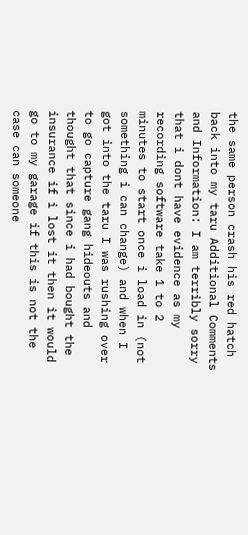the same person crash his red hatch back into my taru Additional Comments and Information: I am terribly sorry that i dont have evidence as my recording software take 1 to 2 minutes to start once i load in (not something i can change) and when I got into the taru I was rushing over to go capture gang hideouts and thought that since i had bought the insurance if i lost it then it would go to my garage if this is not the case can someone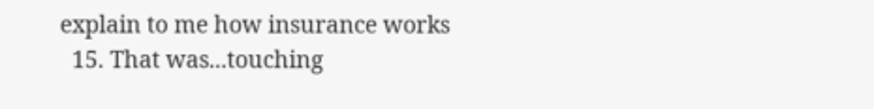explain to me how insurance works
  15. That was...touching